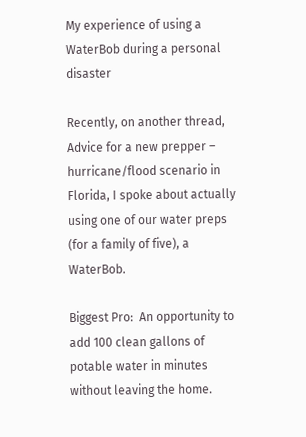My experience of using a WaterBob during a personal disaster

Recently, on another thread,  Advice for a new prepper – hurricane/flood scenario in Florida, I spoke about actually using one of our water preps (for a family of five), a WaterBob.

Biggest Pro:  An opportunity to add 100 clean gallons of potable water in minutes without leaving the home.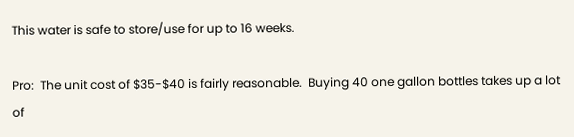This water is safe to store/use for up to 16 weeks.

Pro:  The unit cost of $35-$40 is fairly reasonable.  Buying 40 one gallon bottles takes up a lot of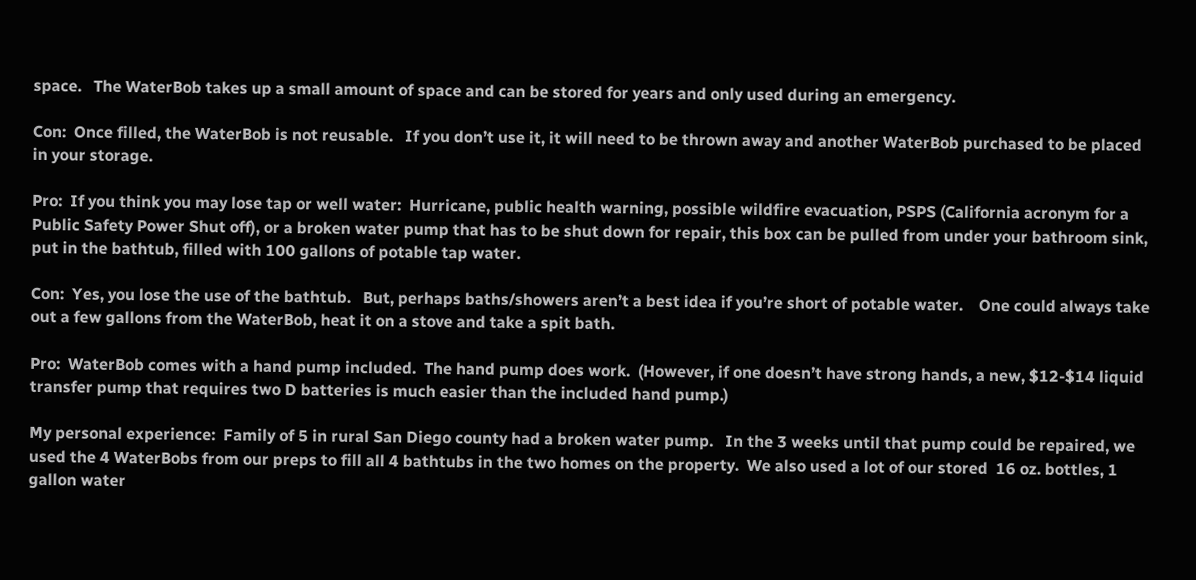space.   The WaterBob takes up a small amount of space and can be stored for years and only used during an emergency.

Con:  Once filled, the WaterBob is not reusable.   If you don’t use it, it will need to be thrown away and another WaterBob purchased to be placed in your storage.

Pro:  If you think you may lose tap or well water:  Hurricane, public health warning, possible wildfire evacuation, PSPS (California acronym for a Public Safety Power Shut off), or a broken water pump that has to be shut down for repair, this box can be pulled from under your bathroom sink, put in the bathtub, filled with 100 gallons of potable tap water.

Con:  Yes, you lose the use of the bathtub.   But, perhaps baths/showers aren’t a best idea if you’re short of potable water.    One could always take out a few gallons from the WaterBob, heat it on a stove and take a spit bath.

Pro:  WaterBob comes with a hand pump included.  The hand pump does work.  (However, if one doesn’t have strong hands, a new, $12-$14 liquid transfer pump that requires two D batteries is much easier than the included hand pump.)

My personal experience:  Family of 5 in rural San Diego county had a broken water pump.   In the 3 weeks until that pump could be repaired, we used the 4 WaterBobs from our preps to fill all 4 bathtubs in the two homes on the property.  We also used a lot of our stored  16 oz. bottles, 1 gallon water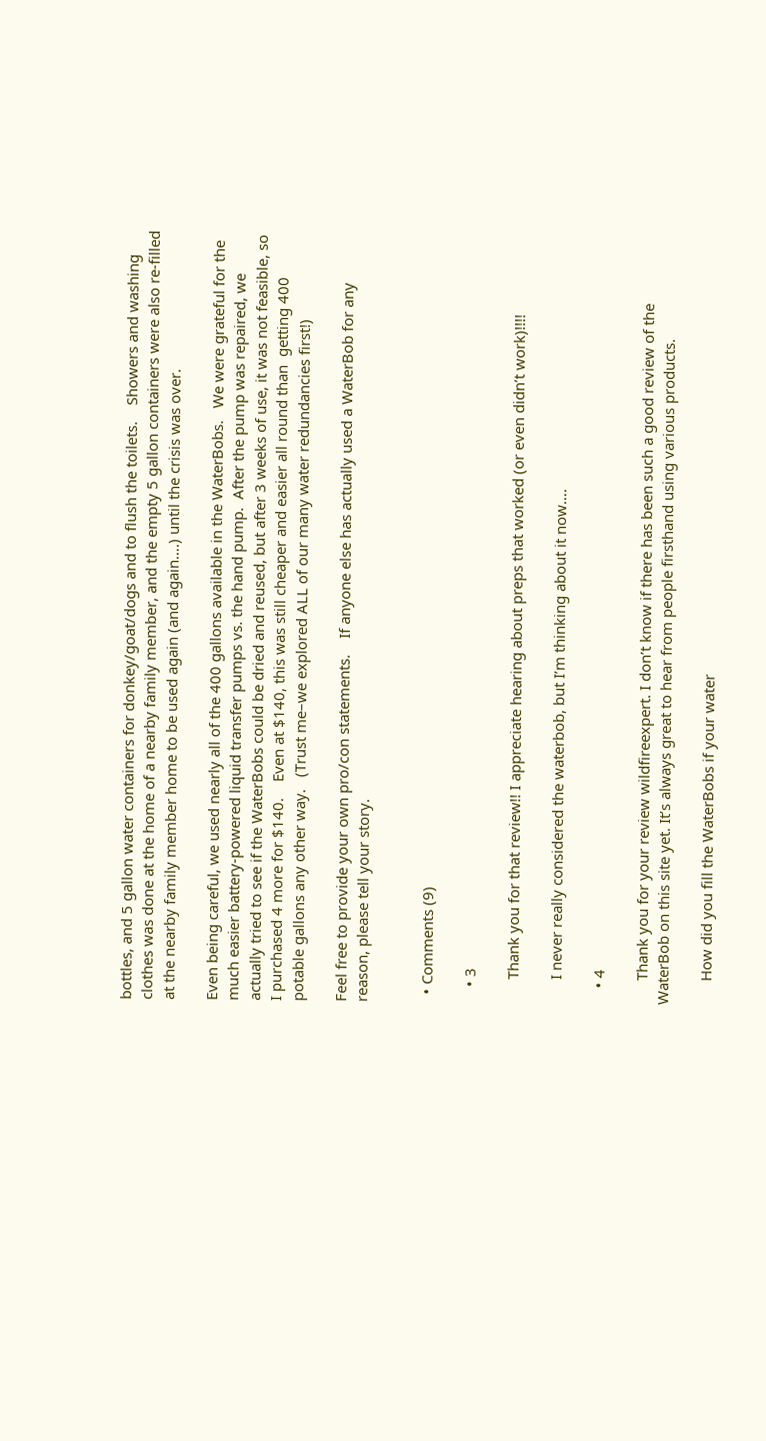bottles, and 5 gallon water containers for donkey/goat/dogs and to flush the toilets.    Showers and washing clothes was done at the home of a nearby family member, and the empty 5 gallon containers were also re-filled at the nearby family member home to be used again (and again….) until the crisis was over.

Even being careful, we used nearly all of the 400 gallons available in the WaterBobs.   We were grateful for the much easier battery-powered liquid transfer pumps vs. the hand pump.  After the pump was repaired, we actually tried to see if the WaterBobs could be dried and reused, but after 3 weeks of use, it was not feasible, so I purchased 4 more for $140.    Even at $140, this was still cheaper and easier all round than  getting 400 potable gallons any other way.   (Trust me–we explored ALL of our many water redundancies first!)

Feel free to provide your own pro/con statements.    If anyone else has actually used a WaterBob for any reason, please tell your story.


  • Comments (9)

    • 3

      Thank you for that review!! I appreciate hearing about preps that worked (or even didn’t work)!!!!

      I never really considered the waterbob, but I’m thinking about it now….

    • 4

      Thank you for your review wildfireexpert. I don’t know if there has been such a good review of the WaterBob on this site yet. It’s always great to hear from people firsthand using various products.

      How did you fill the WaterBobs if your water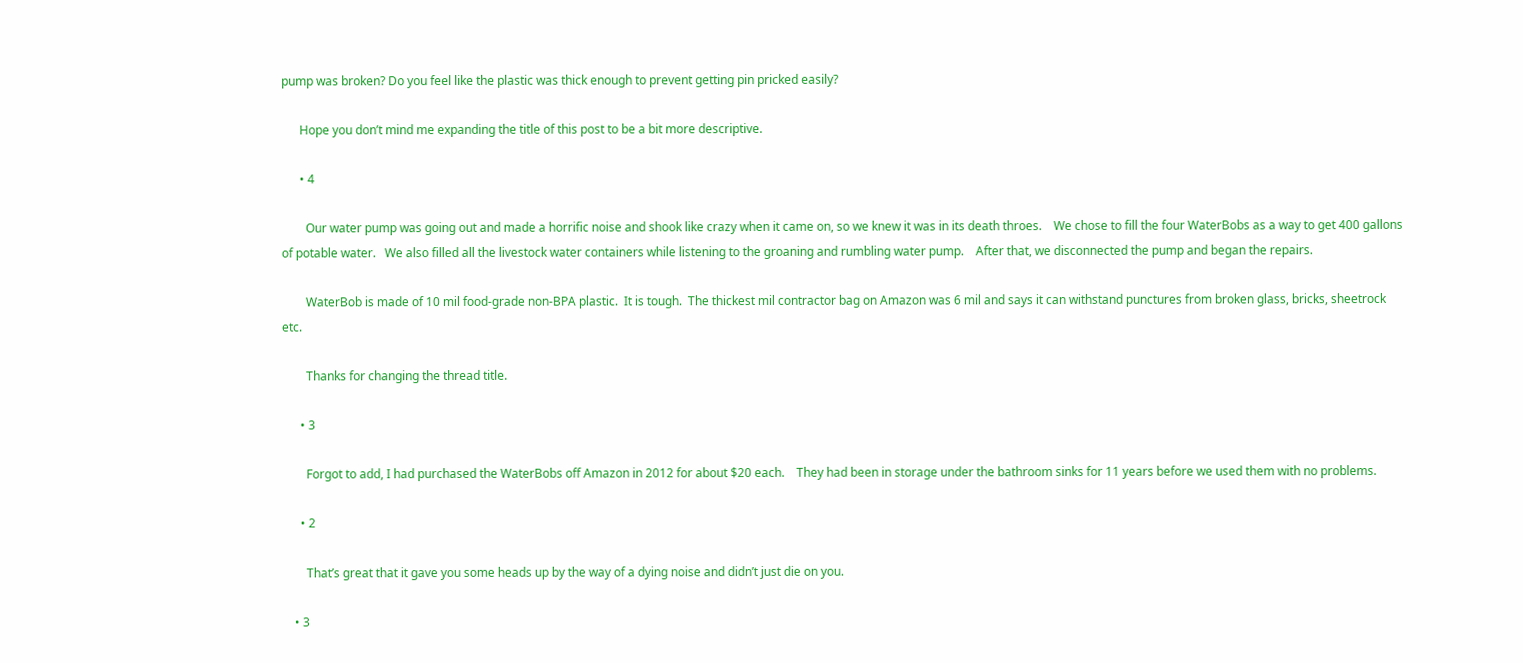pump was broken? Do you feel like the plastic was thick enough to prevent getting pin pricked easily?

      Hope you don’t mind me expanding the title of this post to be a bit more descriptive.

      • 4

        Our water pump was going out and made a horrific noise and shook like crazy when it came on, so we knew it was in its death throes.    We chose to fill the four WaterBobs as a way to get 400 gallons of potable water.   We also filled all the livestock water containers while listening to the groaning and rumbling water pump.    After that, we disconnected the pump and began the repairs.

        WaterBob is made of 10 mil food-grade non-BPA plastic.  It is tough.  The thickest mil contractor bag on Amazon was 6 mil and says it can withstand punctures from broken glass, bricks, sheetrock etc.

        Thanks for changing the thread title.

      • 3

        Forgot to add, I had purchased the WaterBobs off Amazon in 2012 for about $20 each.    They had been in storage under the bathroom sinks for 11 years before we used them with no problems.

      • 2

        That’s great that it gave you some heads up by the way of a dying noise and didn’t just die on you.

    • 3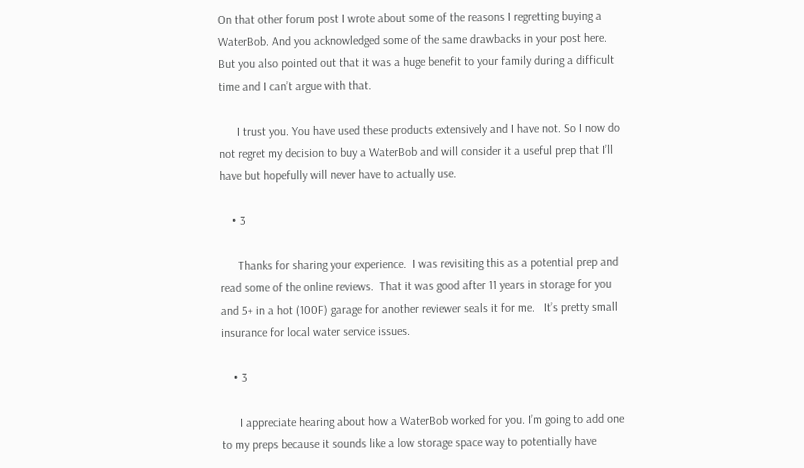On that other forum post I wrote about some of the reasons I regretting buying a WaterBob. And you acknowledged some of the same drawbacks in your post here. But you also pointed out that it was a huge benefit to your family during a difficult time and I can’t argue with that.

      I trust you. You have used these products extensively and I have not. So I now do not regret my decision to buy a WaterBob and will consider it a useful prep that I’ll have but hopefully will never have to actually use.

    • 3

      Thanks for sharing your experience.  I was revisiting this as a potential prep and read some of the online reviews.  That it was good after 11 years in storage for you and 5+ in a hot (100F) garage for another reviewer seals it for me.   It’s pretty small insurance for local water service issues.

    • 3

      I appreciate hearing about how a WaterBob worked for you. I’m going to add one to my preps because it sounds like a low storage space way to potentially have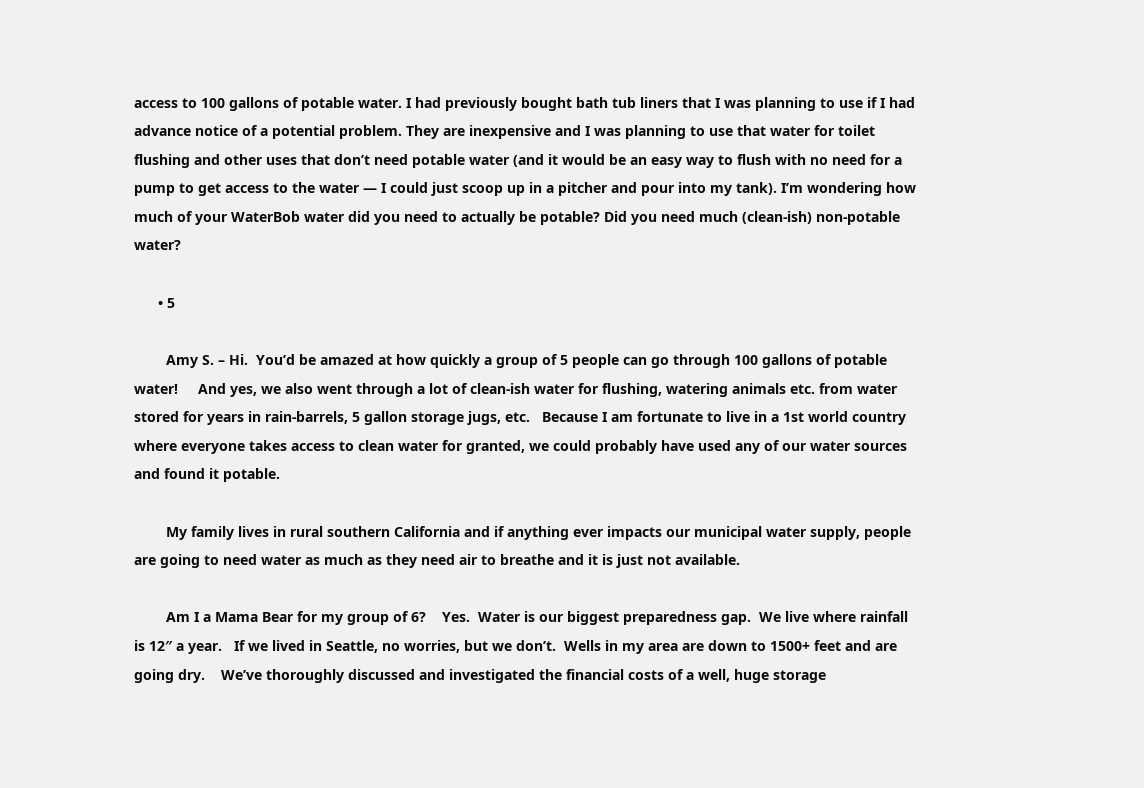access to 100 gallons of potable water. I had previously bought bath tub liners that I was planning to use if I had advance notice of a potential problem. They are inexpensive and I was planning to use that water for toilet flushing and other uses that don’t need potable water (and it would be an easy way to flush with no need for a pump to get access to the water — I could just scoop up in a pitcher and pour into my tank). I’m wondering how much of your WaterBob water did you need to actually be potable? Did you need much (clean-ish) non-potable water?

      • 5

        Amy S. – Hi.  You’d be amazed at how quickly a group of 5 people can go through 100 gallons of potable water!     And yes, we also went through a lot of clean-ish water for flushing, watering animals etc. from water stored for years in rain-barrels, 5 gallon storage jugs, etc.   Because I am fortunate to live in a 1st world country where everyone takes access to clean water for granted, we could probably have used any of our water sources and found it potable.

        My family lives in rural southern California and if anything ever impacts our municipal water supply, people are going to need water as much as they need air to breathe and it is just not available.

        Am I a Mama Bear for my group of 6?    Yes.  Water is our biggest preparedness gap.  We live where rainfall is 12″ a year.   If we lived in Seattle, no worries, but we don’t.  Wells in my area are down to 1500+ feet and are going dry.    We’ve thoroughly discussed and investigated the financial costs of a well, huge storage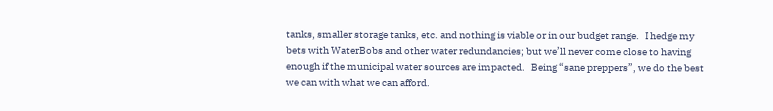tanks, smaller storage tanks, etc. and nothing is viable or in our budget range.   I hedge my bets with WaterBobs and other water redundancies; but we’ll never come close to having enough if the municipal water sources are impacted.   Being “sane preppers”, we do the best we can with what we can afford.